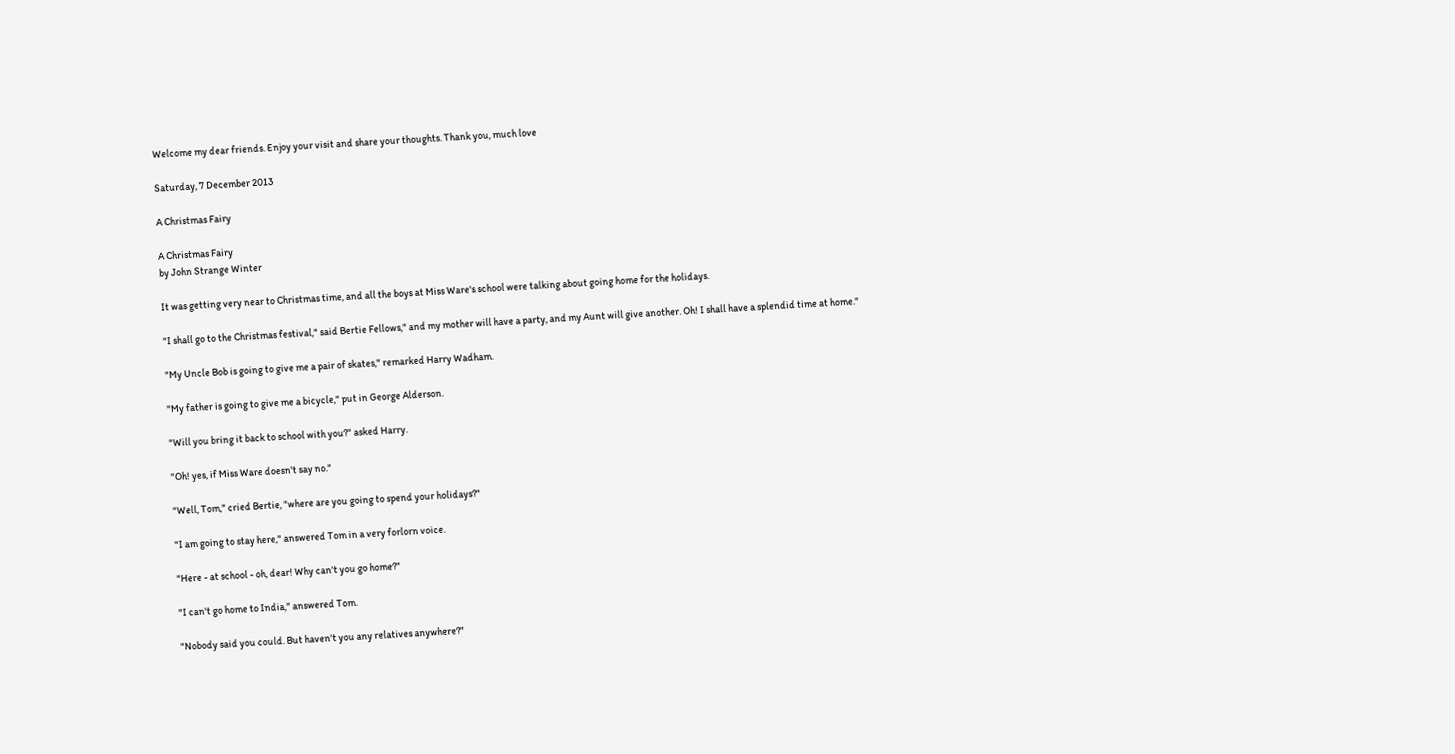Welcome my dear friends. Enjoy your visit and share your thoughts. Thank you, much love

Saturday, 7 December 2013

A Christmas Fairy

A Christmas Fairy
by John Strange Winter

It was getting very near to Christmas time, and all the boys at Miss Ware's school were talking about going home for the holidays.

"I shall go to the Christmas festival," said Bertie Fellows," and my mother will have a party, and my Aunt will give another. Oh! I shall have a splendid time at home."

"My Uncle Bob is going to give me a pair of skates," remarked Harry Wadham.

"My father is going to give me a bicycle," put in George Alderson.

"Will you bring it back to school with you?" asked Harry.

"Oh! yes, if Miss Ware doesn't say no."

"Well, Tom," cried Bertie, "where are you going to spend your holidays?"

"I am going to stay here," answered Tom in a very forlorn voice.

"Here - at school - oh, dear! Why can't you go home?"

"I can't go home to India," answered Tom.

"Nobody said you could. But haven't you any relatives anywhere?"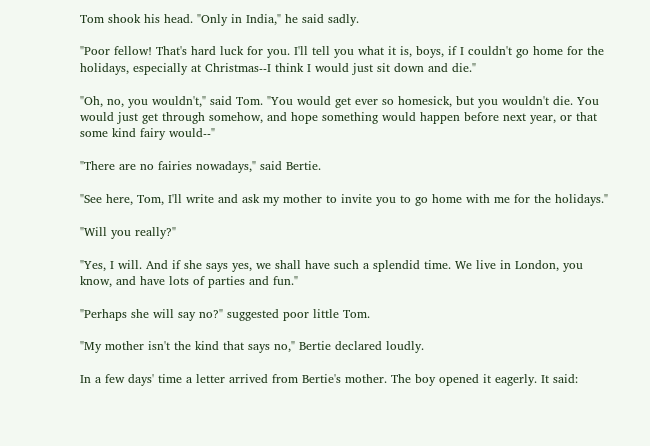Tom shook his head. "Only in India," he said sadly.

"Poor fellow! That's hard luck for you. I'll tell you what it is, boys, if I couldn't go home for the holidays, especially at Christmas--I think I would just sit down and die."

"Oh, no, you wouldn't," said Tom. "You would get ever so homesick, but you wouldn't die. You would just get through somehow, and hope something would happen before next year, or that some kind fairy would--"

"There are no fairies nowadays," said Bertie.

"See here, Tom, I'll write and ask my mother to invite you to go home with me for the holidays."

"Will you really?"

"Yes, I will. And if she says yes, we shall have such a splendid time. We live in London, you know, and have lots of parties and fun."

"Perhaps she will say no?" suggested poor little Tom.

"My mother isn't the kind that says no," Bertie declared loudly.

In a few days' time a letter arrived from Bertie's mother. The boy opened it eagerly. It said: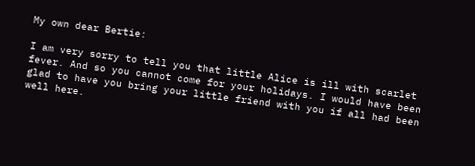My own dear Bertie:

I am very sorry to tell you that little Alice is ill with scarlet fever. And so you cannot come for your holidays. I would have been glad to have you bring your little friend with you if all had been well here.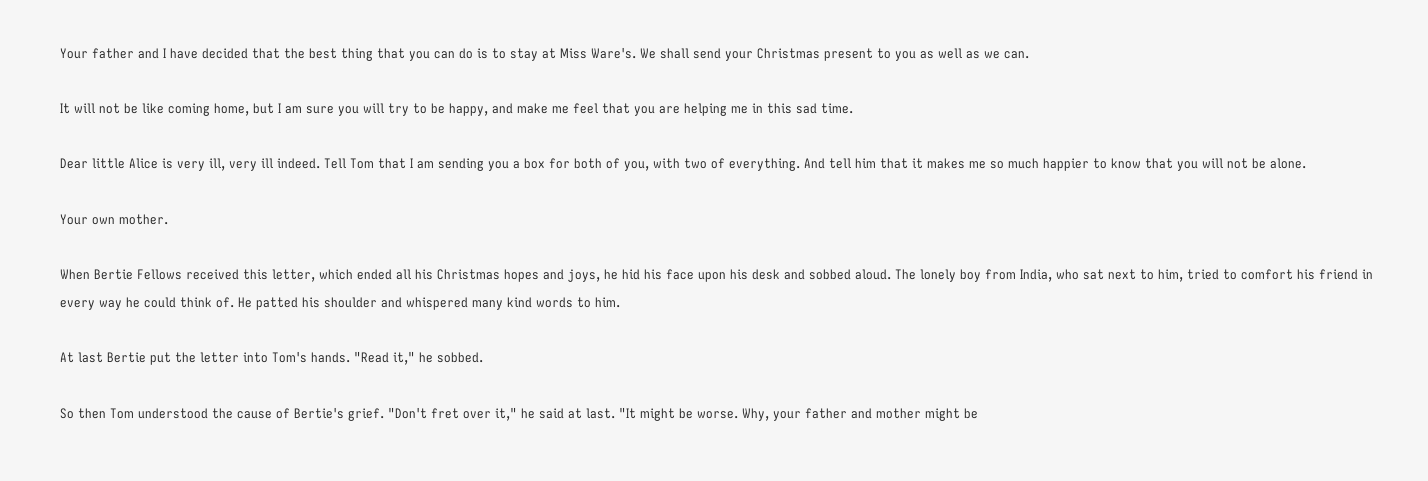Your father and I have decided that the best thing that you can do is to stay at Miss Ware's. We shall send your Christmas present to you as well as we can.

It will not be like coming home, but I am sure you will try to be happy, and make me feel that you are helping me in this sad time.

Dear little Alice is very ill, very ill indeed. Tell Tom that I am sending you a box for both of you, with two of everything. And tell him that it makes me so much happier to know that you will not be alone.

Your own mother.

When Bertie Fellows received this letter, which ended all his Christmas hopes and joys, he hid his face upon his desk and sobbed aloud. The lonely boy from India, who sat next to him, tried to comfort his friend in every way he could think of. He patted his shoulder and whispered many kind words to him.

At last Bertie put the letter into Tom's hands. "Read it," he sobbed.

So then Tom understood the cause of Bertie's grief. "Don't fret over it," he said at last. "It might be worse. Why, your father and mother might be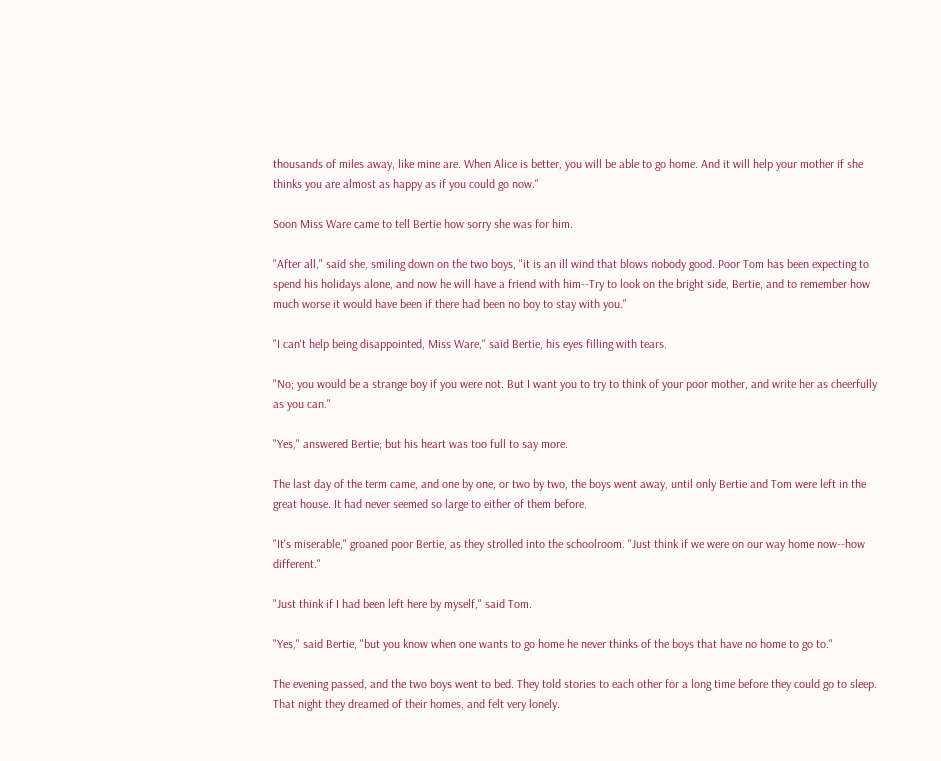thousands of miles away, like mine are. When Alice is better, you will be able to go home. And it will help your mother if she thinks you are almost as happy as if you could go now."

Soon Miss Ware came to tell Bertie how sorry she was for him.

"After all," said she, smiling down on the two boys, "it is an ill wind that blows nobody good. Poor Tom has been expecting to spend his holidays alone, and now he will have a friend with him--Try to look on the bright side, Bertie, and to remember how much worse it would have been if there had been no boy to stay with you."

"I can't help being disappointed, Miss Ware," said Bertie, his eyes filling with tears.

"No; you would be a strange boy if you were not. But I want you to try to think of your poor mother, and write her as cheerfully as you can."

"Yes," answered Bertie; but his heart was too full to say more.

The last day of the term came, and one by one, or two by two, the boys went away, until only Bertie and Tom were left in the great house. It had never seemed so large to either of them before.

"It's miserable," groaned poor Bertie, as they strolled into the schoolroom. "Just think if we were on our way home now--how different."

"Just think if I had been left here by myself," said Tom.

"Yes," said Bertie, "but you know when one wants to go home he never thinks of the boys that have no home to go to."

The evening passed, and the two boys went to bed. They told stories to each other for a long time before they could go to sleep. That night they dreamed of their homes, and felt very lonely.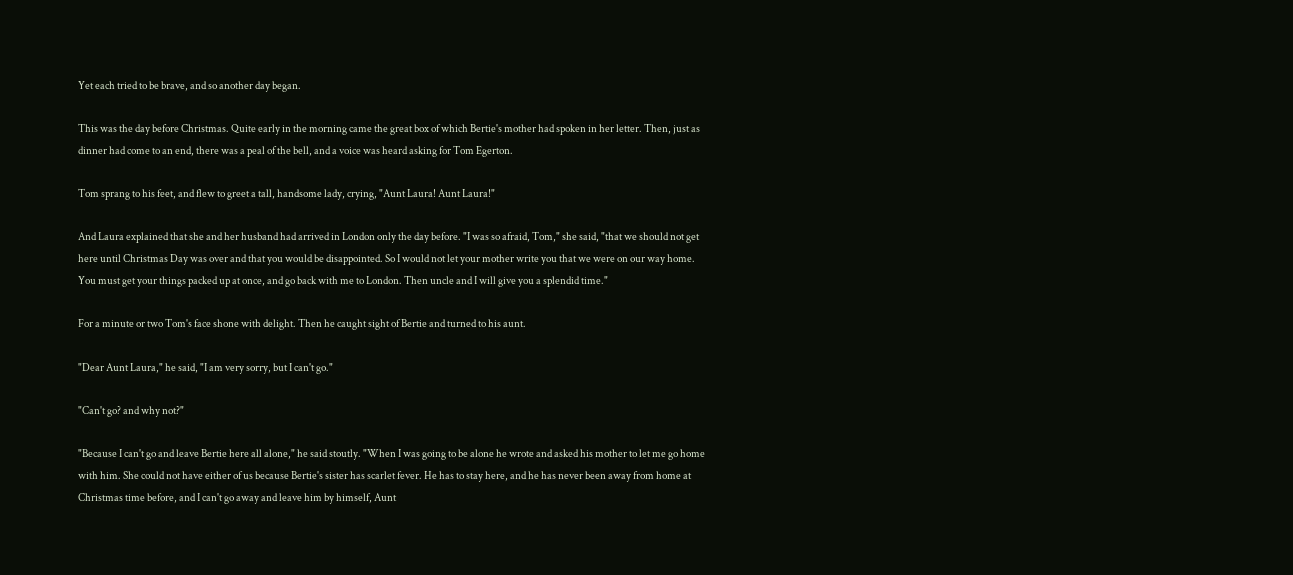Yet each tried to be brave, and so another day began.

This was the day before Christmas. Quite early in the morning came the great box of which Bertie's mother had spoken in her letter. Then, just as dinner had come to an end, there was a peal of the bell, and a voice was heard asking for Tom Egerton.

Tom sprang to his feet, and flew to greet a tall, handsome lady, crying, "Aunt Laura! Aunt Laura!"

And Laura explained that she and her husband had arrived in London only the day before. "I was so afraid, Tom," she said, "that we should not get here until Christmas Day was over and that you would be disappointed. So I would not let your mother write you that we were on our way home. You must get your things packed up at once, and go back with me to London. Then uncle and I will give you a splendid time."

For a minute or two Tom's face shone with delight. Then he caught sight of Bertie and turned to his aunt.

"Dear Aunt Laura," he said, "I am very sorry, but I can't go."

"Can't go? and why not?"

"Because I can't go and leave Bertie here all alone," he said stoutly. "When I was going to be alone he wrote and asked his mother to let me go home with him. She could not have either of us because Bertie's sister has scarlet fever. He has to stay here, and he has never been away from home at Christmas time before, and I can't go away and leave him by himself, Aunt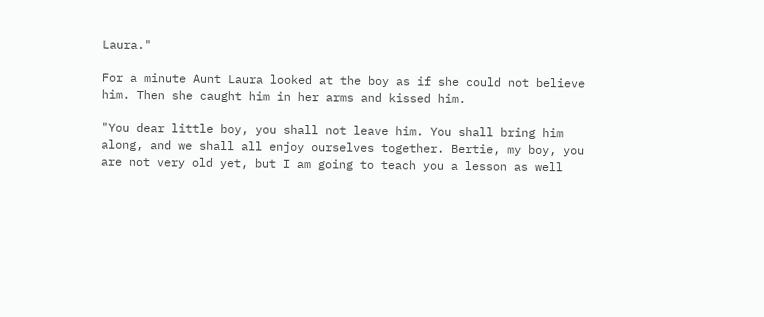Laura."

For a minute Aunt Laura looked at the boy as if she could not believe him. Then she caught him in her arms and kissed him.

"You dear little boy, you shall not leave him. You shall bring him along, and we shall all enjoy ourselves together. Bertie, my boy, you are not very old yet, but I am going to teach you a lesson as well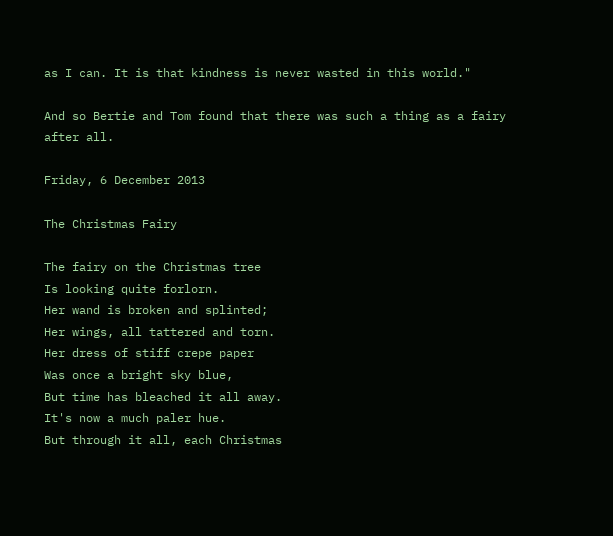as I can. It is that kindness is never wasted in this world."

And so Bertie and Tom found that there was such a thing as a fairy after all.

Friday, 6 December 2013

The Christmas Fairy

The fairy on the Christmas tree
Is looking quite forlorn.
Her wand is broken and splinted;
Her wings, all tattered and torn.
Her dress of stiff crepe paper
Was once a bright sky blue,
But time has bleached it all away.
It's now a much paler hue.
But through it all, each Christmas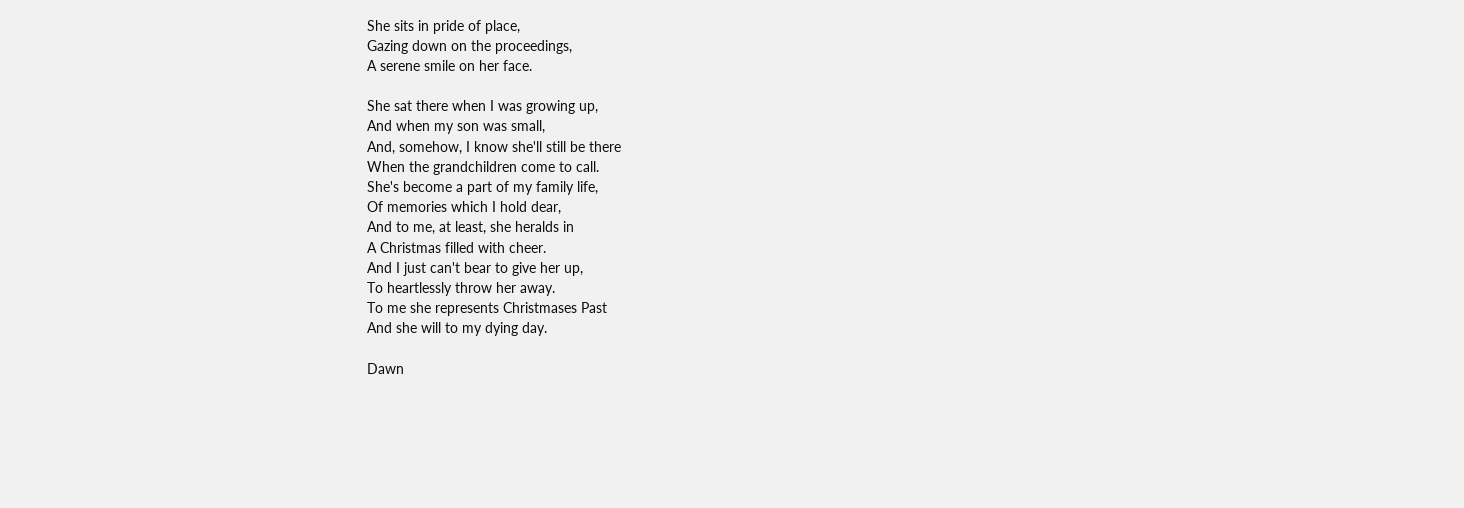She sits in pride of place,
Gazing down on the proceedings,
A serene smile on her face.

She sat there when I was growing up,
And when my son was small,
And, somehow, I know she'll still be there
When the grandchildren come to call.
She's become a part of my family life,
Of memories which I hold dear,
And to me, at least, she heralds in
A Christmas filled with cheer.
And I just can't bear to give her up,
To heartlessly throw her away.
To me she represents Christmases Past
And she will to my dying day.

Dawn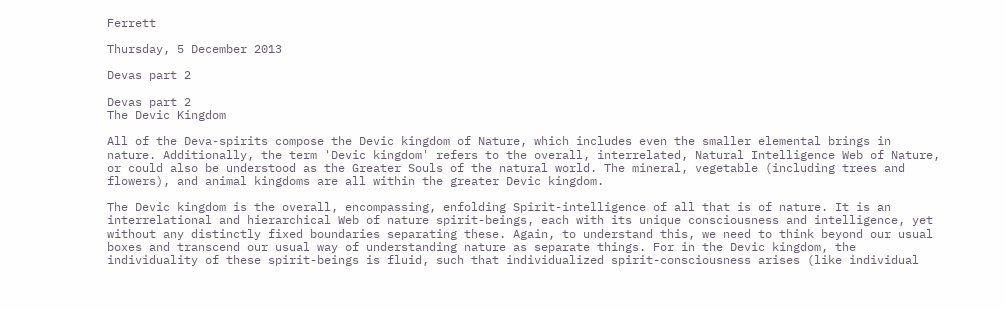Ferrett

Thursday, 5 December 2013

Devas part 2

Devas part 2
The Devic Kingdom

All of the Deva-spirits compose the Devic kingdom of Nature, which includes even the smaller elemental brings in nature. Additionally, the term 'Devic kingdom' refers to the overall, interrelated, Natural Intelligence Web of Nature, or could also be understood as the Greater Souls of the natural world. The mineral, vegetable (including trees and flowers), and animal kingdoms are all within the greater Devic kingdom.

The Devic kingdom is the overall, encompassing, enfolding Spirit-intelligence of all that is of nature. It is an interrelational and hierarchical Web of nature spirit-beings, each with its unique consciousness and intelligence, yet without any distinctly fixed boundaries separating these. Again, to understand this, we need to think beyond our usual boxes and transcend our usual way of understanding nature as separate things. For in the Devic kingdom, the individuality of these spirit-beings is fluid, such that individualized spirit-consciousness arises (like individual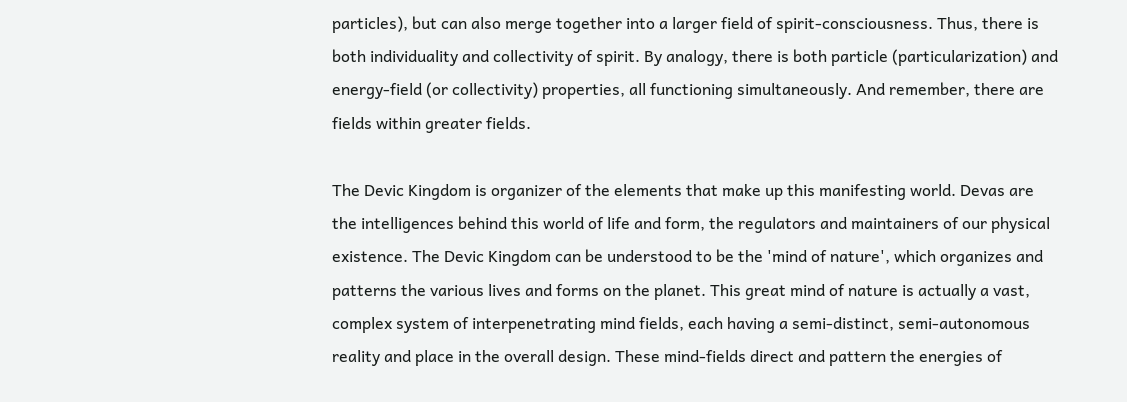particles), but can also merge together into a larger field of spirit-consciousness. Thus, there is both individuality and collectivity of spirit. By analogy, there is both particle (particularization) and energy-field (or collectivity) properties, all functioning simultaneously. And remember, there are fields within greater fields.

The Devic Kingdom is organizer of the elements that make up this manifesting world. Devas are the intelligences behind this world of life and form, the regulators and maintainers of our physical existence. The Devic Kingdom can be understood to be the 'mind of nature', which organizes and patterns the various lives and forms on the planet. This great mind of nature is actually a vast, complex system of interpenetrating mind fields, each having a semi-distinct, semi-autonomous reality and place in the overall design. These mind-fields direct and pattern the energies of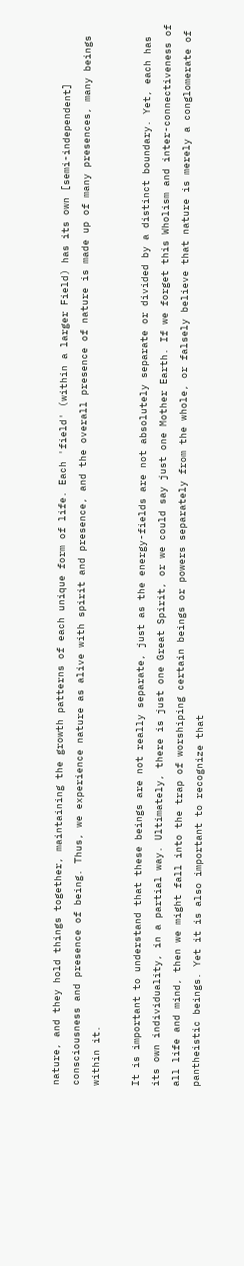nature, and they hold things together, maintaining the growth patterns of each unique form of life. Each 'field' (within a larger Field) has its own [semi-independent] consciousness and presence of being. Thus, we experience nature as alive with spirit and presence, and the overall presence of nature is made up of many presences, many beings within it.

It is important to understand that these beings are not really separate, just as the energy-fields are not absolutely separate or divided by a distinct boundary. Yet, each has its own individuality, in a partial way. Ultimately, there is just one Great Spirit, or we could say just one Mother Earth. If we forget this Wholism and inter-connectiveness of all life and mind, then we might fall into the trap of worshiping certain beings or powers separately from the whole, or falsely believe that nature is merely a conglomerate of pantheistic beings. Yet it is also important to recognize that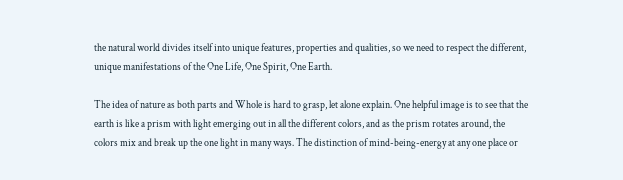the natural world divides itself into unique features, properties and qualities, so we need to respect the different, unique manifestations of the One Life, One Spirit, One Earth.

The idea of nature as both parts and Whole is hard to grasp, let alone explain. One helpful image is to see that the earth is like a prism with light emerging out in all the different colors, and as the prism rotates around, the colors mix and break up the one light in many ways. The distinction of mind-being-energy at any one place or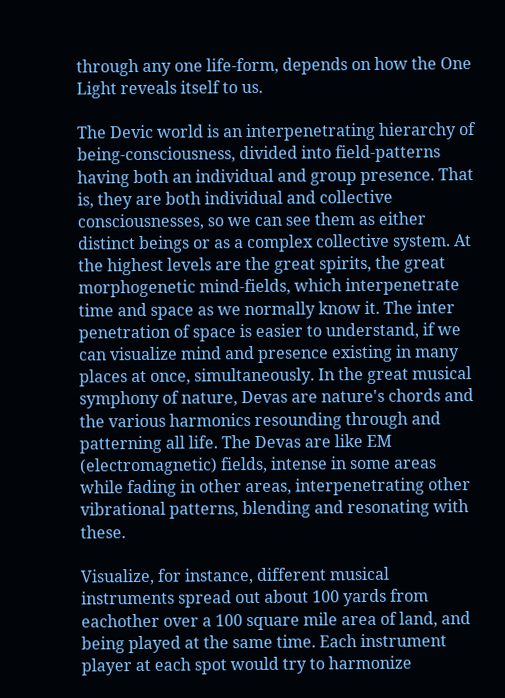through any one life-form, depends on how the One Light reveals itself to us.

The Devic world is an interpenetrating hierarchy of being-consciousness, divided into field-patterns having both an individual and group presence. That is, they are both individual and collective consciousnesses, so we can see them as either distinct beings or as a complex collective system. At the highest levels are the great spirits, the great morphogenetic mind-fields, which interpenetrate time and space as we normally know it. The inter penetration of space is easier to understand, if we can visualize mind and presence existing in many places at once, simultaneously. In the great musical symphony of nature, Devas are nature's chords and the various harmonics resounding through and patterning all life. The Devas are like EM (electromagnetic) fields, intense in some areas while fading in other areas, interpenetrating other vibrational patterns, blending and resonating with these.

Visualize, for instance, different musical instruments spread out about 100 yards from eachother over a 100 square mile area of land, and being played at the same time. Each instrument player at each spot would try to harmonize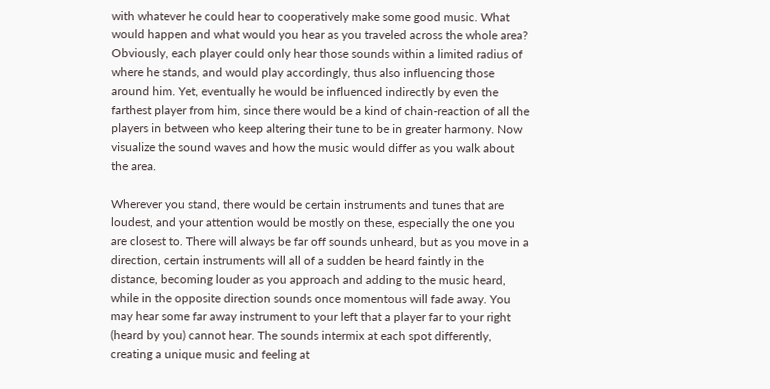with whatever he could hear to cooperatively make some good music. What would happen and what would you hear as you traveled across the whole area? Obviously, each player could only hear those sounds within a limited radius of where he stands, and would play accordingly, thus also influencing those around him. Yet, eventually he would be influenced indirectly by even the farthest player from him, since there would be a kind of chain-reaction of all the players in between who keep altering their tune to be in greater harmony. Now visualize the sound waves and how the music would differ as you walk about the area.

Wherever you stand, there would be certain instruments and tunes that are loudest, and your attention would be mostly on these, especially the one you are closest to. There will always be far off sounds unheard, but as you move in a direction, certain instruments will all of a sudden be heard faintly in the distance, becoming louder as you approach and adding to the music heard, while in the opposite direction sounds once momentous will fade away. You may hear some far away instrument to your left that a player far to your right (heard by you) cannot hear. The sounds intermix at each spot differently, creating a unique music and feeling at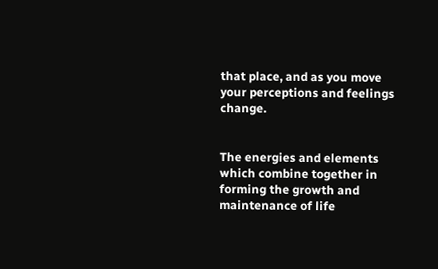that place, and as you move your perceptions and feelings change.


The energies and elements which combine together in forming the growth and maintenance of life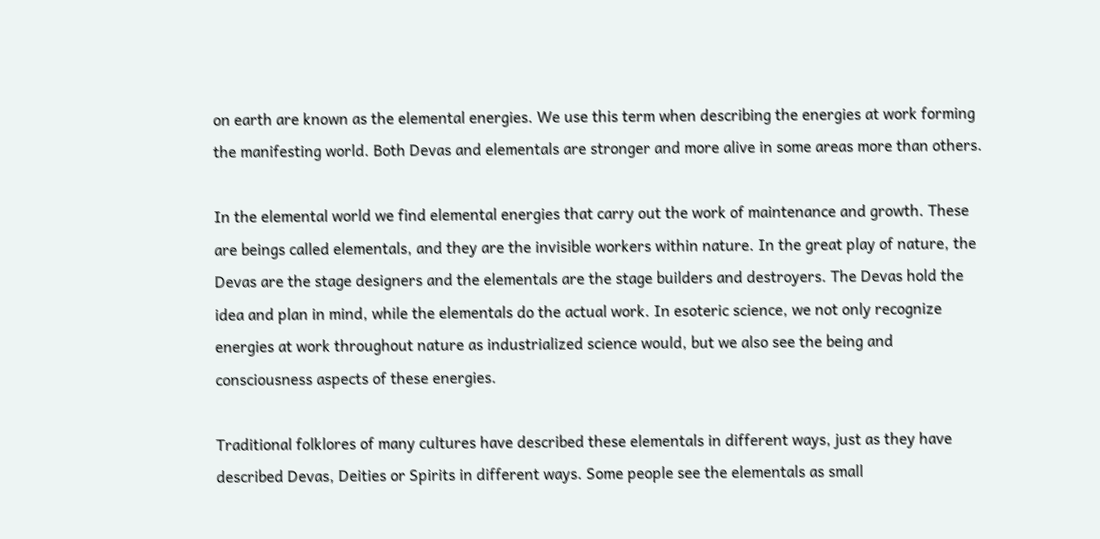on earth are known as the elemental energies. We use this term when describing the energies at work forming the manifesting world. Both Devas and elementals are stronger and more alive in some areas more than others.

In the elemental world we find elemental energies that carry out the work of maintenance and growth. These are beings called elementals, and they are the invisible workers within nature. In the great play of nature, the Devas are the stage designers and the elementals are the stage builders and destroyers. The Devas hold the idea and plan in mind, while the elementals do the actual work. In esoteric science, we not only recognize energies at work throughout nature as industrialized science would, but we also see the being and consciousness aspects of these energies.

Traditional folklores of many cultures have described these elementals in different ways, just as they have described Devas, Deities or Spirits in different ways. Some people see the elementals as small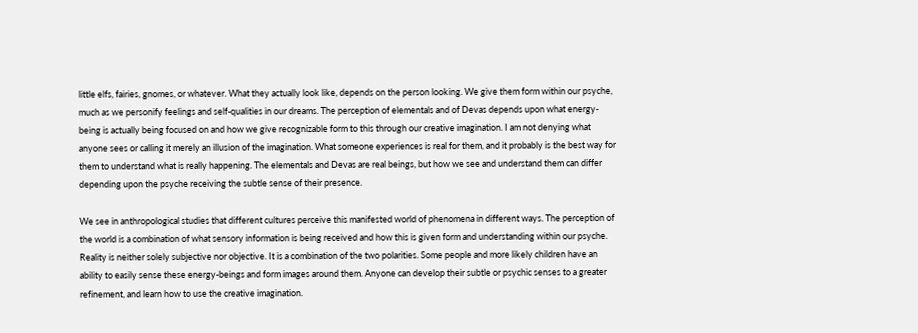little elfs, fairies, gnomes, or whatever. What they actually look like, depends on the person looking. We give them form within our psyche, much as we personify feelings and self-qualities in our dreams. The perception of elementals and of Devas depends upon what energy-being is actually being focused on and how we give recognizable form to this through our creative imagination. I am not denying what anyone sees or calling it merely an illusion of the imagination. What someone experiences is real for them, and it probably is the best way for them to understand what is really happening. The elementals and Devas are real beings, but how we see and understand them can differ depending upon the psyche receiving the subtle sense of their presence.

We see in anthropological studies that different cultures perceive this manifested world of phenomena in different ways. The perception of the world is a combination of what sensory information is being received and how this is given form and understanding within our psyche. Reality is neither solely subjective nor objective. It is a combination of the two polarities. Some people and more likely children have an ability to easily sense these energy-beings and form images around them. Anyone can develop their subtle or psychic senses to a greater refinement, and learn how to use the creative imagination.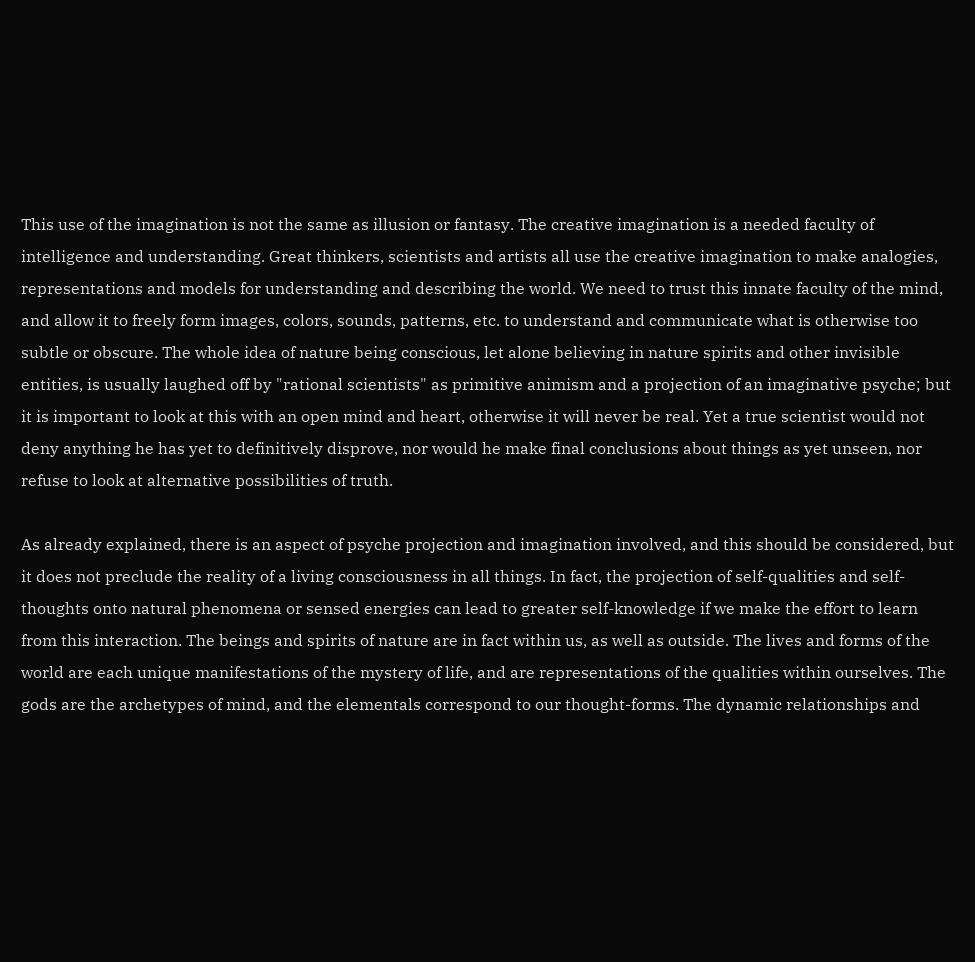This use of the imagination is not the same as illusion or fantasy. The creative imagination is a needed faculty of intelligence and understanding. Great thinkers, scientists and artists all use the creative imagination to make analogies, representations and models for understanding and describing the world. We need to trust this innate faculty of the mind, and allow it to freely form images, colors, sounds, patterns, etc. to understand and communicate what is otherwise too subtle or obscure. The whole idea of nature being conscious, let alone believing in nature spirits and other invisible entities, is usually laughed off by "rational scientists" as primitive animism and a projection of an imaginative psyche; but it is important to look at this with an open mind and heart, otherwise it will never be real. Yet a true scientist would not deny anything he has yet to definitively disprove, nor would he make final conclusions about things as yet unseen, nor refuse to look at alternative possibilities of truth.

As already explained, there is an aspect of psyche projection and imagination involved, and this should be considered, but it does not preclude the reality of a living consciousness in all things. In fact, the projection of self-qualities and self-thoughts onto natural phenomena or sensed energies can lead to greater self-knowledge if we make the effort to learn from this interaction. The beings and spirits of nature are in fact within us, as well as outside. The lives and forms of the world are each unique manifestations of the mystery of life, and are representations of the qualities within ourselves. The gods are the archetypes of mind, and the elementals correspond to our thought-forms. The dynamic relationships and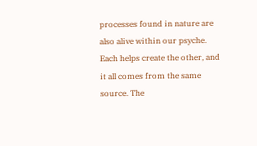processes found in nature are also alive within our psyche. Each helps create the other, and it all comes from the same source. The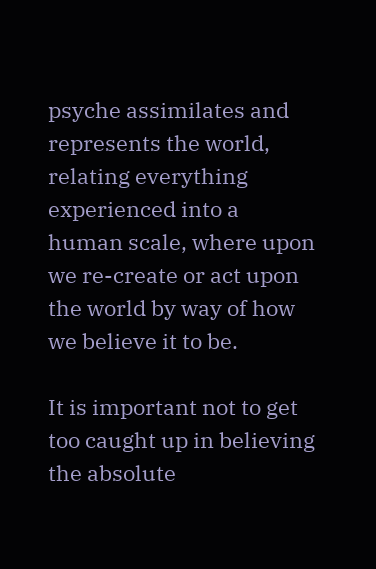psyche assimilates and represents the world, relating everything experienced into a human scale, where upon we re-create or act upon the world by way of how we believe it to be.

It is important not to get too caught up in believing the absolute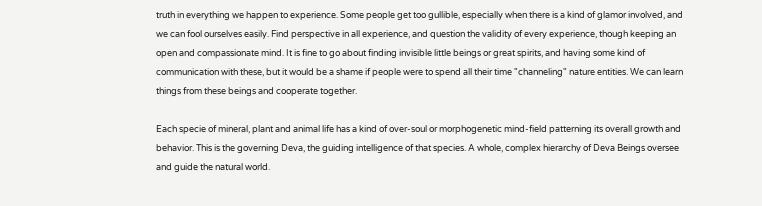truth in everything we happen to experience. Some people get too gullible, especially when there is a kind of glamor involved, and we can fool ourselves easily. Find perspective in all experience, and question the validity of every experience, though keeping an open and compassionate mind. It is fine to go about finding invisible little beings or great spirits, and having some kind of communication with these, but it would be a shame if people were to spend all their time "channeling" nature entities. We can learn things from these beings and cooperate together.

Each specie of mineral, plant and animal life has a kind of over-soul or morphogenetic mind-field patterning its overall growth and behavior. This is the governing Deva, the guiding intelligence of that species. A whole, complex hierarchy of Deva Beings oversee and guide the natural world.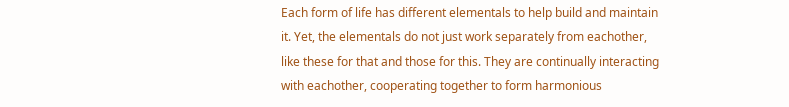Each form of life has different elementals to help build and maintain it. Yet, the elementals do not just work separately from eachother, like these for that and those for this. They are continually interacting with eachother, cooperating together to form harmonious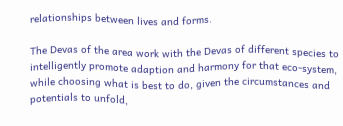relationships between lives and forms.

The Devas of the area work with the Devas of different species to intelligently promote adaption and harmony for that eco-system, while choosing what is best to do, given the circumstances and potentials to unfold,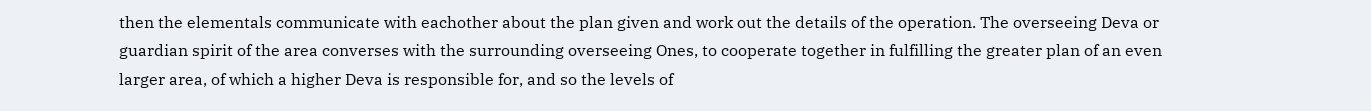then the elementals communicate with eachother about the plan given and work out the details of the operation. The overseeing Deva or guardian spirit of the area converses with the surrounding overseeing Ones, to cooperate together in fulfilling the greater plan of an even larger area, of which a higher Deva is responsible for, and so the levels of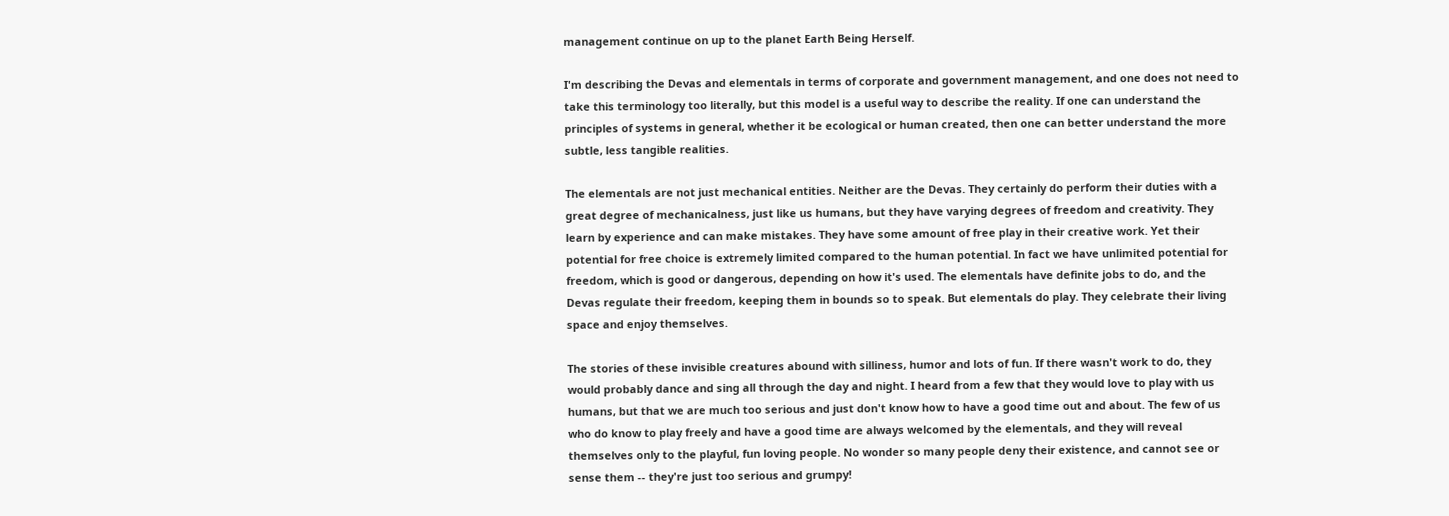management continue on up to the planet Earth Being Herself.

I'm describing the Devas and elementals in terms of corporate and government management, and one does not need to take this terminology too literally, but this model is a useful way to describe the reality. If one can understand the principles of systems in general, whether it be ecological or human created, then one can better understand the more subtle, less tangible realities.

The elementals are not just mechanical entities. Neither are the Devas. They certainly do perform their duties with a great degree of mechanicalness, just like us humans, but they have varying degrees of freedom and creativity. They learn by experience and can make mistakes. They have some amount of free play in their creative work. Yet their potential for free choice is extremely limited compared to the human potential. In fact we have unlimited potential for freedom, which is good or dangerous, depending on how it's used. The elementals have definite jobs to do, and the Devas regulate their freedom, keeping them in bounds so to speak. But elementals do play. They celebrate their living space and enjoy themselves.

The stories of these invisible creatures abound with silliness, humor and lots of fun. If there wasn't work to do, they would probably dance and sing all through the day and night. I heard from a few that they would love to play with us humans, but that we are much too serious and just don't know how to have a good time out and about. The few of us who do know to play freely and have a good time are always welcomed by the elementals, and they will reveal themselves only to the playful, fun loving people. No wonder so many people deny their existence, and cannot see or sense them -- they're just too serious and grumpy!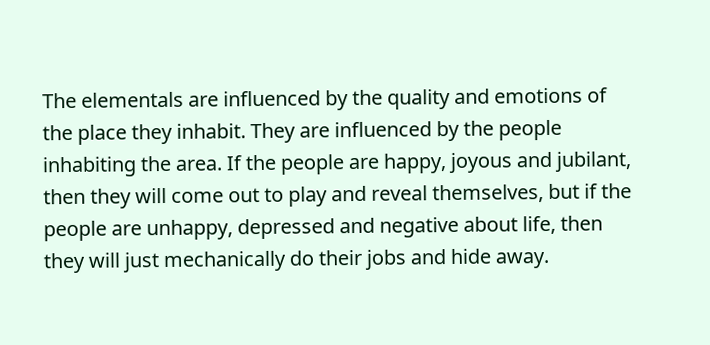The elementals are influenced by the quality and emotions of the place they inhabit. They are influenced by the people inhabiting the area. If the people are happy, joyous and jubilant, then they will come out to play and reveal themselves, but if the people are unhappy, depressed and negative about life, then they will just mechanically do their jobs and hide away.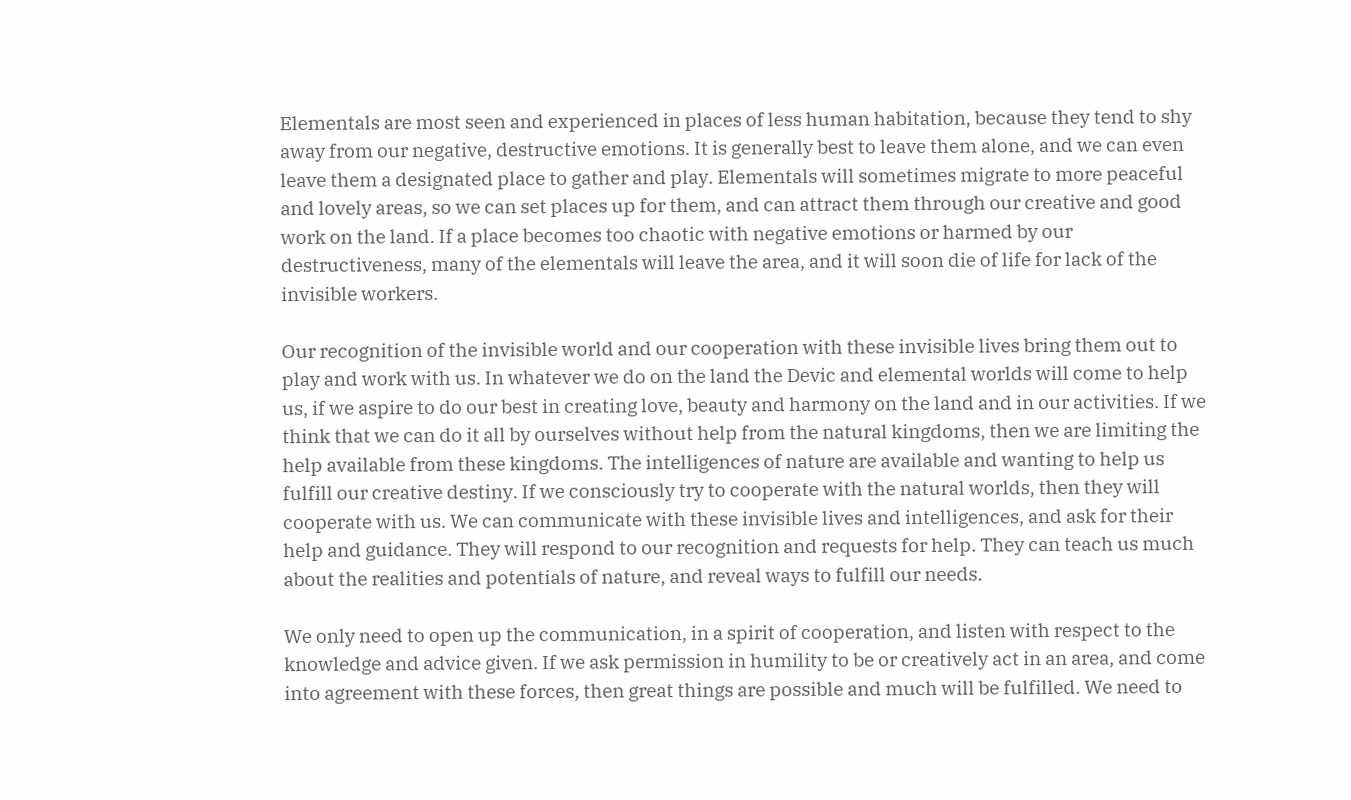Elementals are most seen and experienced in places of less human habitation, because they tend to shy away from our negative, destructive emotions. It is generally best to leave them alone, and we can even leave them a designated place to gather and play. Elementals will sometimes migrate to more peaceful and lovely areas, so we can set places up for them, and can attract them through our creative and good work on the land. If a place becomes too chaotic with negative emotions or harmed by our destructiveness, many of the elementals will leave the area, and it will soon die of life for lack of the invisible workers.

Our recognition of the invisible world and our cooperation with these invisible lives bring them out to play and work with us. In whatever we do on the land the Devic and elemental worlds will come to help us, if we aspire to do our best in creating love, beauty and harmony on the land and in our activities. If we think that we can do it all by ourselves without help from the natural kingdoms, then we are limiting the help available from these kingdoms. The intelligences of nature are available and wanting to help us fulfill our creative destiny. If we consciously try to cooperate with the natural worlds, then they will cooperate with us. We can communicate with these invisible lives and intelligences, and ask for their help and guidance. They will respond to our recognition and requests for help. They can teach us much about the realities and potentials of nature, and reveal ways to fulfill our needs.

We only need to open up the communication, in a spirit of cooperation, and listen with respect to the knowledge and advice given. If we ask permission in humility to be or creatively act in an area, and come into agreement with these forces, then great things are possible and much will be fulfilled. We need to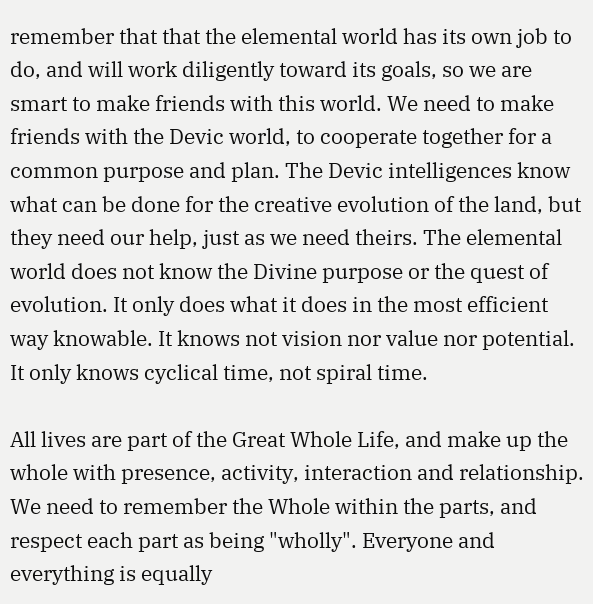remember that that the elemental world has its own job to do, and will work diligently toward its goals, so we are smart to make friends with this world. We need to make friends with the Devic world, to cooperate together for a common purpose and plan. The Devic intelligences know what can be done for the creative evolution of the land, but they need our help, just as we need theirs. The elemental world does not know the Divine purpose or the quest of evolution. It only does what it does in the most efficient way knowable. It knows not vision nor value nor potential. It only knows cyclical time, not spiral time.

All lives are part of the Great Whole Life, and make up the whole with presence, activity, interaction and relationship. We need to remember the Whole within the parts, and respect each part as being "wholly". Everyone and everything is equally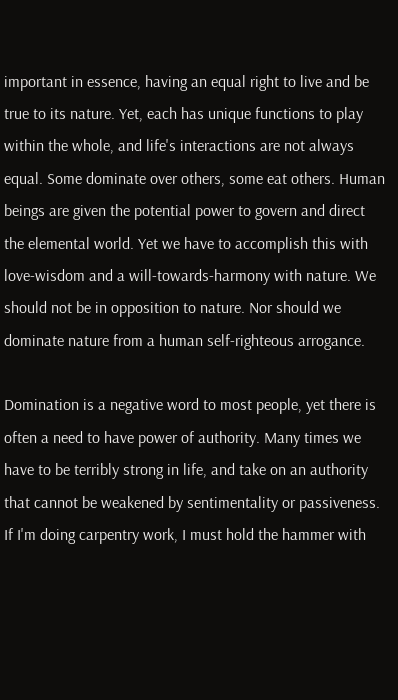important in essence, having an equal right to live and be true to its nature. Yet, each has unique functions to play within the whole, and life's interactions are not always equal. Some dominate over others, some eat others. Human beings are given the potential power to govern and direct the elemental world. Yet we have to accomplish this with love-wisdom and a will-towards-harmony with nature. We should not be in opposition to nature. Nor should we dominate nature from a human self-righteous arrogance.

Domination is a negative word to most people, yet there is often a need to have power of authority. Many times we have to be terribly strong in life, and take on an authority that cannot be weakened by sentimentality or passiveness. If I'm doing carpentry work, I must hold the hammer with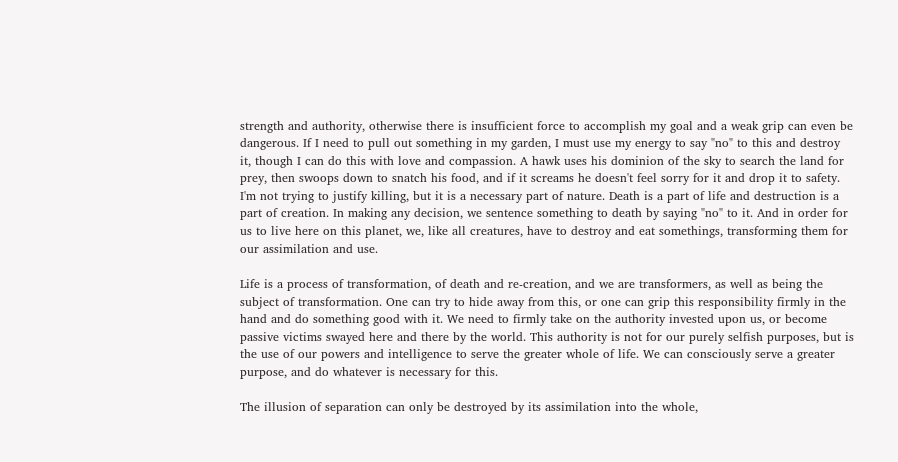strength and authority, otherwise there is insufficient force to accomplish my goal and a weak grip can even be dangerous. If I need to pull out something in my garden, I must use my energy to say "no" to this and destroy it, though I can do this with love and compassion. A hawk uses his dominion of the sky to search the land for prey, then swoops down to snatch his food, and if it screams he doesn't feel sorry for it and drop it to safety. I'm not trying to justify killing, but it is a necessary part of nature. Death is a part of life and destruction is a part of creation. In making any decision, we sentence something to death by saying "no" to it. And in order for us to live here on this planet, we, like all creatures, have to destroy and eat somethings, transforming them for our assimilation and use.

Life is a process of transformation, of death and re-creation, and we are transformers, as well as being the subject of transformation. One can try to hide away from this, or one can grip this responsibility firmly in the hand and do something good with it. We need to firmly take on the authority invested upon us, or become passive victims swayed here and there by the world. This authority is not for our purely selfish purposes, but is the use of our powers and intelligence to serve the greater whole of life. We can consciously serve a greater purpose, and do whatever is necessary for this.

The illusion of separation can only be destroyed by its assimilation into the whole,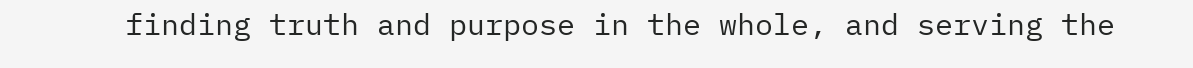finding truth and purpose in the whole, and serving the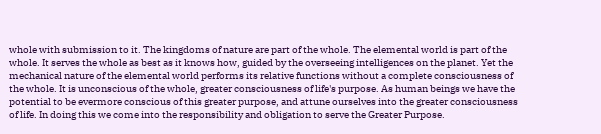whole with submission to it. The kingdoms of nature are part of the whole. The elemental world is part of the whole. It serves the whole as best as it knows how, guided by the overseeing intelligences on the planet. Yet the mechanical nature of the elemental world performs its relative functions without a complete consciousness of the whole. It is unconscious of the whole, greater consciousness of life's purpose. As human beings we have the potential to be evermore conscious of this greater purpose, and attune ourselves into the greater consciousness of life. In doing this we come into the responsibility and obligation to serve the Greater Purpose.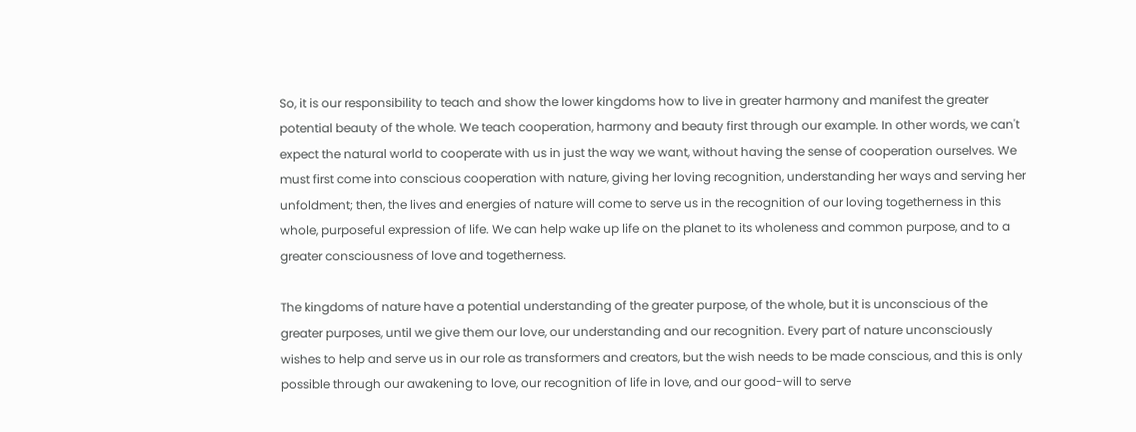So, it is our responsibility to teach and show the lower kingdoms how to live in greater harmony and manifest the greater potential beauty of the whole. We teach cooperation, harmony and beauty first through our example. In other words, we can't expect the natural world to cooperate with us in just the way we want, without having the sense of cooperation ourselves. We must first come into conscious cooperation with nature, giving her loving recognition, understanding her ways and serving her unfoldment; then, the lives and energies of nature will come to serve us in the recognition of our loving togetherness in this whole, purposeful expression of life. We can help wake up life on the planet to its wholeness and common purpose, and to a greater consciousness of love and togetherness.

The kingdoms of nature have a potential understanding of the greater purpose, of the whole, but it is unconscious of the greater purposes, until we give them our love, our understanding and our recognition. Every part of nature unconsciously wishes to help and serve us in our role as transformers and creators, but the wish needs to be made conscious, and this is only possible through our awakening to love, our recognition of life in love, and our good-will to serve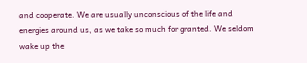and cooperate. We are usually unconscious of the life and energies around us, as we take so much for granted. We seldom wake up the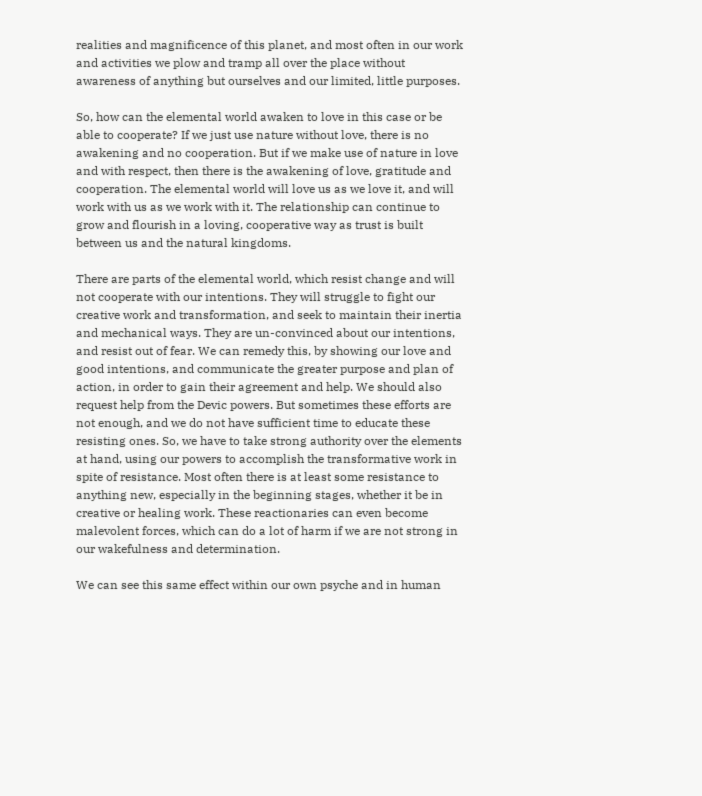realities and magnificence of this planet, and most often in our work and activities we plow and tramp all over the place without awareness of anything but ourselves and our limited, little purposes.

So, how can the elemental world awaken to love in this case or be able to cooperate? If we just use nature without love, there is no awakening and no cooperation. But if we make use of nature in love and with respect, then there is the awakening of love, gratitude and cooperation. The elemental world will love us as we love it, and will work with us as we work with it. The relationship can continue to grow and flourish in a loving, cooperative way as trust is built between us and the natural kingdoms.

There are parts of the elemental world, which resist change and will not cooperate with our intentions. They will struggle to fight our creative work and transformation, and seek to maintain their inertia and mechanical ways. They are un-convinced about our intentions, and resist out of fear. We can remedy this, by showing our love and good intentions, and communicate the greater purpose and plan of action, in order to gain their agreement and help. We should also request help from the Devic powers. But sometimes these efforts are not enough, and we do not have sufficient time to educate these resisting ones. So, we have to take strong authority over the elements at hand, using our powers to accomplish the transformative work in spite of resistance. Most often there is at least some resistance to anything new, especially in the beginning stages, whether it be in creative or healing work. These reactionaries can even become malevolent forces, which can do a lot of harm if we are not strong in our wakefulness and determination.

We can see this same effect within our own psyche and in human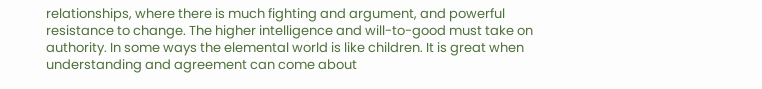relationships, where there is much fighting and argument, and powerful resistance to change. The higher intelligence and will-to-good must take on authority. In some ways the elemental world is like children. It is great when understanding and agreement can come about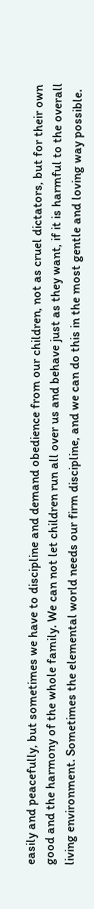easily and peacefully, but sometimes we have to discipline and demand obedience from our children, not as cruel dictators, but for their own good and the harmony of the whole family. We can not let children run all over us and behave just as they want, if it is harmful to the overall living environment. Sometimes the elemental world needs our firm discipline, and we can do this in the most gentle and loving way possible.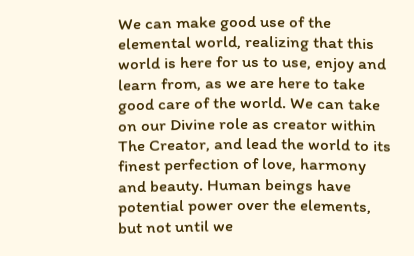We can make good use of the elemental world, realizing that this world is here for us to use, enjoy and learn from, as we are here to take good care of the world. We can take on our Divine role as creator within The Creator, and lead the world to its finest perfection of love, harmony and beauty. Human beings have potential power over the elements, but not until we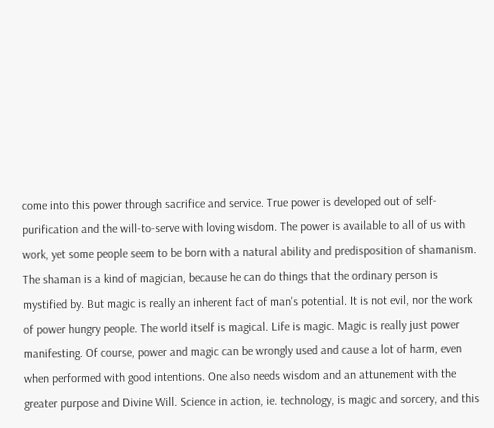come into this power through sacrifice and service. True power is developed out of self-purification and the will-to-serve with loving wisdom. The power is available to all of us with work, yet some people seem to be born with a natural ability and predisposition of shamanism. The shaman is a kind of magician, because he can do things that the ordinary person is mystified by. But magic is really an inherent fact of man's potential. It is not evil, nor the work of power hungry people. The world itself is magical. Life is magic. Magic is really just power manifesting. Of course, power and magic can be wrongly used and cause a lot of harm, even when performed with good intentions. One also needs wisdom and an attunement with the greater purpose and Divine Will. Science in action, ie. technology, is magic and sorcery, and this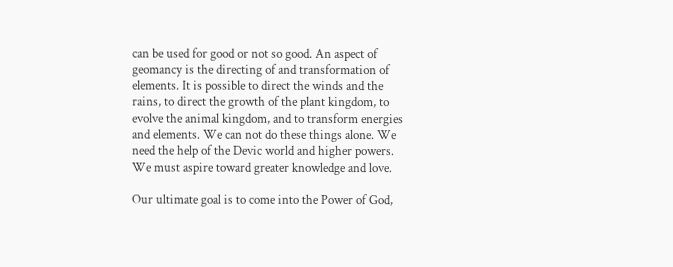can be used for good or not so good. An aspect of geomancy is the directing of and transformation of elements. It is possible to direct the winds and the rains, to direct the growth of the plant kingdom, to evolve the animal kingdom, and to transform energies and elements. We can not do these things alone. We need the help of the Devic world and higher powers. We must aspire toward greater knowledge and love.

Our ultimate goal is to come into the Power of God,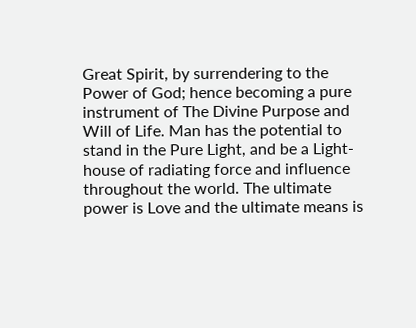Great Spirit, by surrendering to the Power of God; hence becoming a pure instrument of The Divine Purpose and Will of Life. Man has the potential to stand in the Pure Light, and be a Light-house of radiating force and influence throughout the world. The ultimate power is Love and the ultimate means is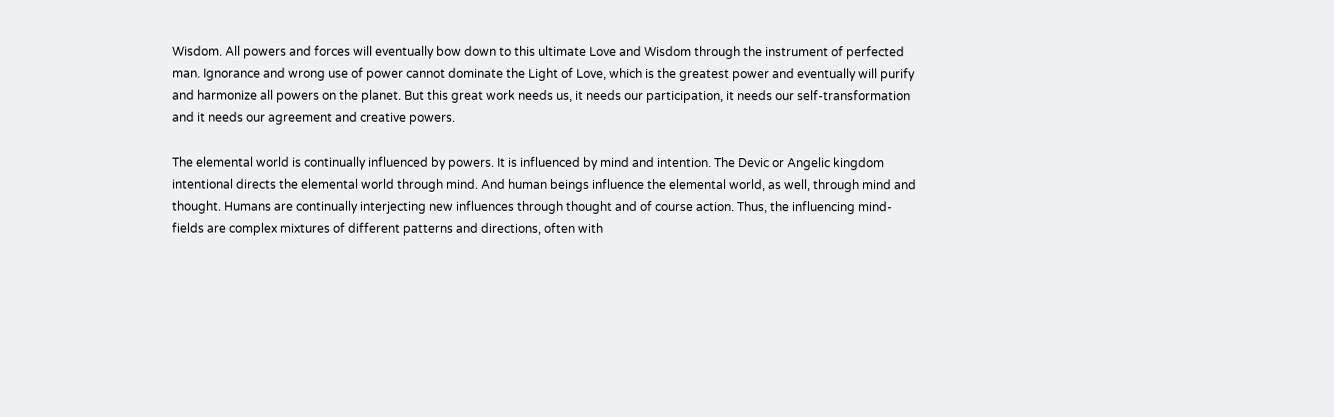Wisdom. All powers and forces will eventually bow down to this ultimate Love and Wisdom through the instrument of perfected man. Ignorance and wrong use of power cannot dominate the Light of Love, which is the greatest power and eventually will purify and harmonize all powers on the planet. But this great work needs us, it needs our participation, it needs our self-transformation and it needs our agreement and creative powers.

The elemental world is continually influenced by powers. It is influenced by mind and intention. The Devic or Angelic kingdom intentional directs the elemental world through mind. And human beings influence the elemental world, as well, through mind and thought. Humans are continually interjecting new influences through thought and of course action. Thus, the influencing mind-fields are complex mixtures of different patterns and directions, often with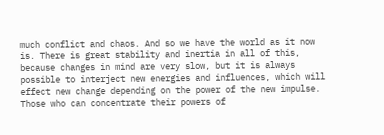much conflict and chaos. And so we have the world as it now is. There is great stability and inertia in all of this, because changes in mind are very slow, but it is always possible to interject new energies and influences, which will effect new change depending on the power of the new impulse. Those who can concentrate their powers of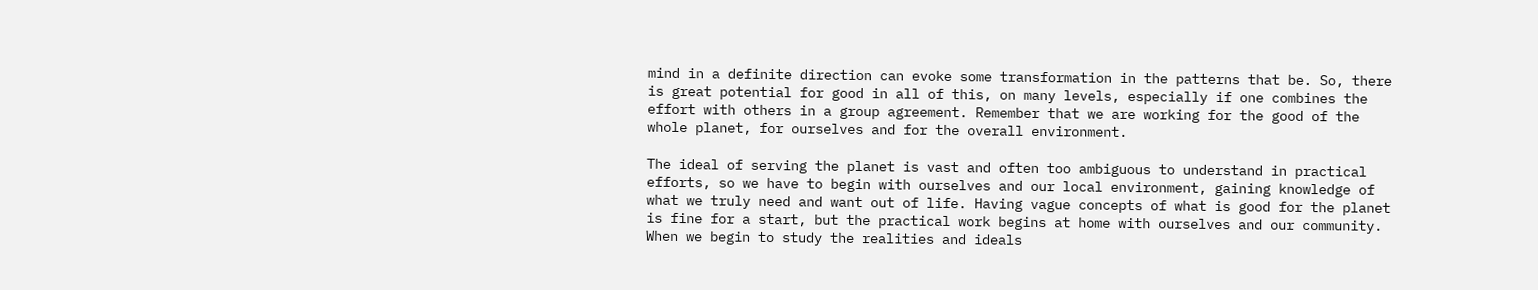mind in a definite direction can evoke some transformation in the patterns that be. So, there is great potential for good in all of this, on many levels, especially if one combines the effort with others in a group agreement. Remember that we are working for the good of the whole planet, for ourselves and for the overall environment.

The ideal of serving the planet is vast and often too ambiguous to understand in practical efforts, so we have to begin with ourselves and our local environment, gaining knowledge of what we truly need and want out of life. Having vague concepts of what is good for the planet is fine for a start, but the practical work begins at home with ourselves and our community. When we begin to study the realities and ideals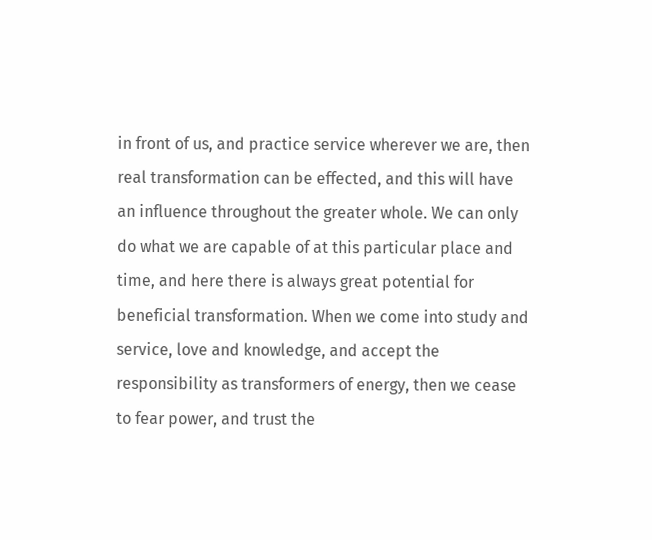in front of us, and practice service wherever we are, then real transformation can be effected, and this will have an influence throughout the greater whole. We can only do what we are capable of at this particular place and time, and here there is always great potential for beneficial transformation. When we come into study and service, love and knowledge, and accept the responsibility as transformers of energy, then we cease to fear power, and trust the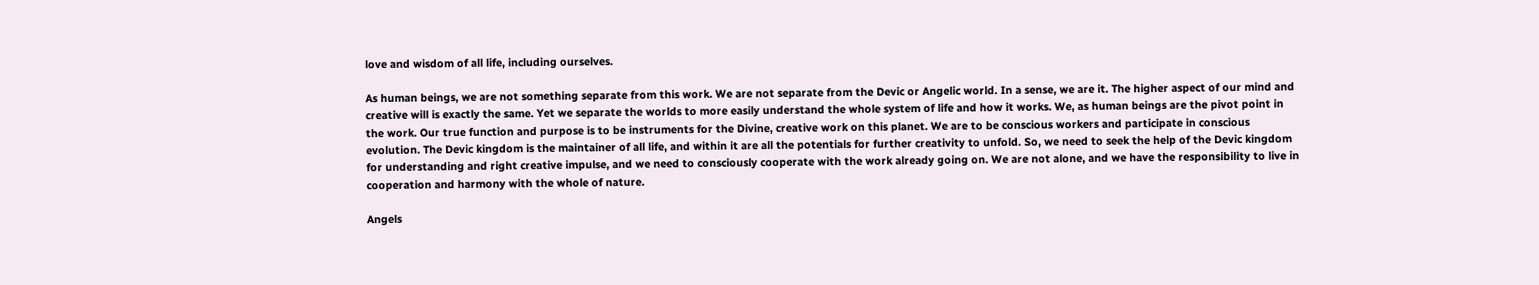love and wisdom of all life, including ourselves.

As human beings, we are not something separate from this work. We are not separate from the Devic or Angelic world. In a sense, we are it. The higher aspect of our mind and creative will is exactly the same. Yet we separate the worlds to more easily understand the whole system of life and how it works. We, as human beings are the pivot point in the work. Our true function and purpose is to be instruments for the Divine, creative work on this planet. We are to be conscious workers and participate in conscious evolution. The Devic kingdom is the maintainer of all life, and within it are all the potentials for further creativity to unfold. So, we need to seek the help of the Devic kingdom for understanding and right creative impulse, and we need to consciously cooperate with the work already going on. We are not alone, and we have the responsibility to live in cooperation and harmony with the whole of nature.

Angels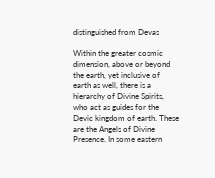distinguished from Devas

Within the greater cosmic dimension, above or beyond the earth, yet inclusive of earth as well, there is a hierarchy of Divine Spirits, who act as guides for the Devic kingdom of earth. These are the Angels of Divine Presence. In some eastern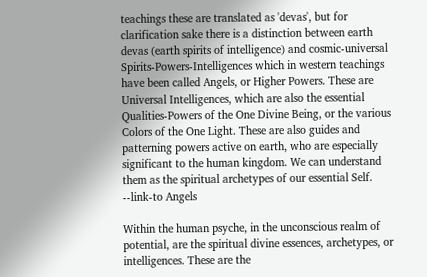teachings these are translated as 'devas', but for clarification sake there is a distinction between earth devas (earth spirits of intelligence) and cosmic-universal Spirits-Powers-Intelligences which in western teachings have been called Angels, or Higher Powers. These are Universal Intelligences, which are also the essential Qualities-Powers of the One Divine Being, or the various Colors of the One Light. These are also guides and patterning powers active on earth, who are especially significant to the human kingdom. We can understand them as the spiritual archetypes of our essential Self. --link-to Angels

Within the human psyche, in the unconscious realm of potential, are the spiritual divine essences, archetypes, or intelligences. These are the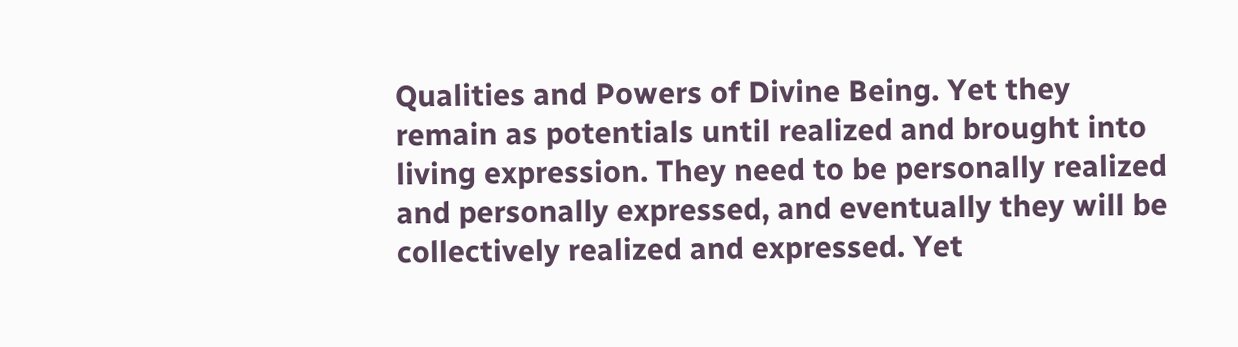Qualities and Powers of Divine Being. Yet they remain as potentials until realized and brought into living expression. They need to be personally realized and personally expressed, and eventually they will be collectively realized and expressed. Yet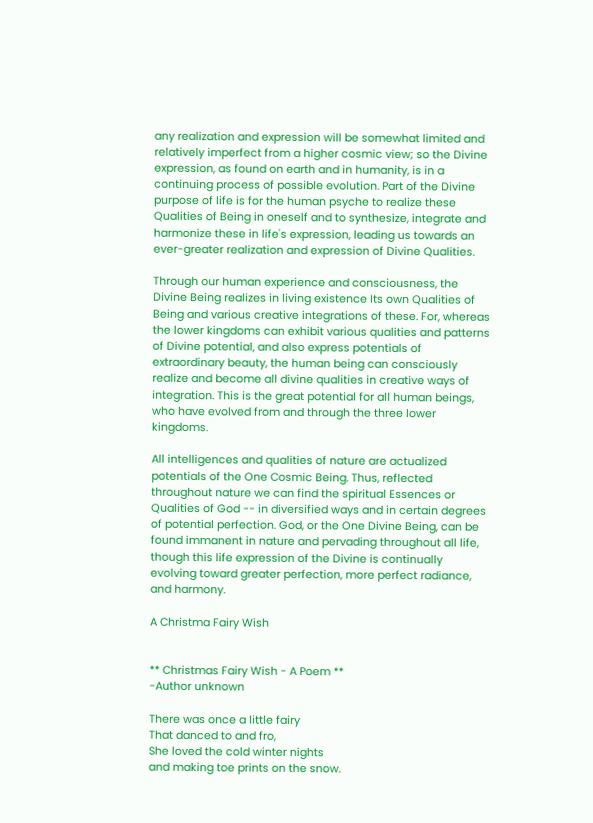any realization and expression will be somewhat limited and relatively imperfect from a higher cosmic view; so the Divine expression, as found on earth and in humanity, is in a continuing process of possible evolution. Part of the Divine purpose of life is for the human psyche to realize these Qualities of Being in oneself and to synthesize, integrate and harmonize these in life's expression, leading us towards an ever-greater realization and expression of Divine Qualities.

Through our human experience and consciousness, the Divine Being realizes in living existence Its own Qualities of Being and various creative integrations of these. For, whereas the lower kingdoms can exhibit various qualities and patterns of Divine potential, and also express potentials of extraordinary beauty, the human being can consciously realize and become all divine qualities in creative ways of integration. This is the great potential for all human beings, who have evolved from and through the three lower kingdoms.

All intelligences and qualities of nature are actualized potentials of the One Cosmic Being. Thus, reflected throughout nature we can find the spiritual Essences or Qualities of God -- in diversified ways and in certain degrees of potential perfection. God, or the One Divine Being, can be found immanent in nature and pervading throughout all life, though this life expression of the Divine is continually evolving toward greater perfection, more perfect radiance, and harmony.

A Christma Fairy Wish


** Christmas Fairy Wish - A Poem **
-Author unknown

There was once a little fairy
That danced to and fro,
She loved the cold winter nights
and making toe prints on the snow.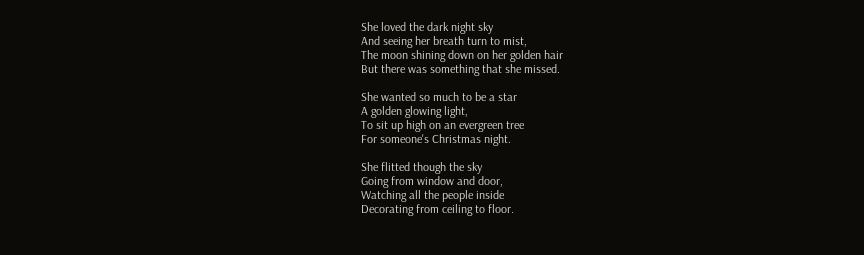She loved the dark night sky
And seeing her breath turn to mist,
The moon shining down on her golden hair
But there was something that she missed.

She wanted so much to be a star
A golden glowing light,
To sit up high on an evergreen tree
For someone's Christmas night.

She flitted though the sky
Going from window and door,
Watching all the people inside
Decorating from ceiling to floor.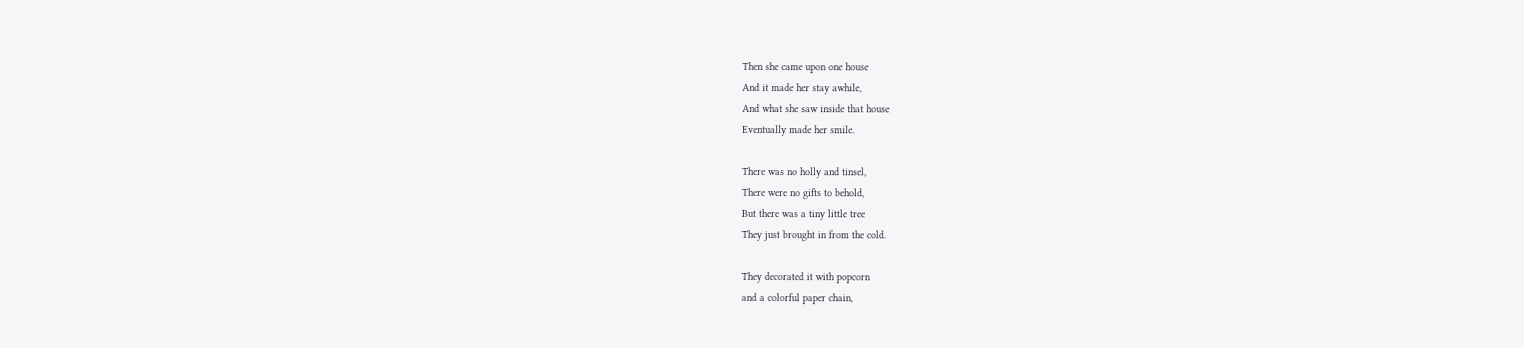Then she came upon one house
And it made her stay awhile,
And what she saw inside that house
Eventually made her smile.

There was no holly and tinsel,
There were no gifts to behold,
But there was a tiny little tree
They just brought in from the cold.

They decorated it with popcorn
and a colorful paper chain,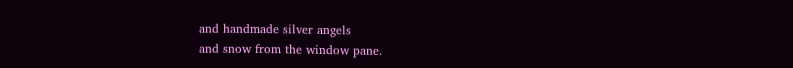and handmade silver angels
and snow from the window pane.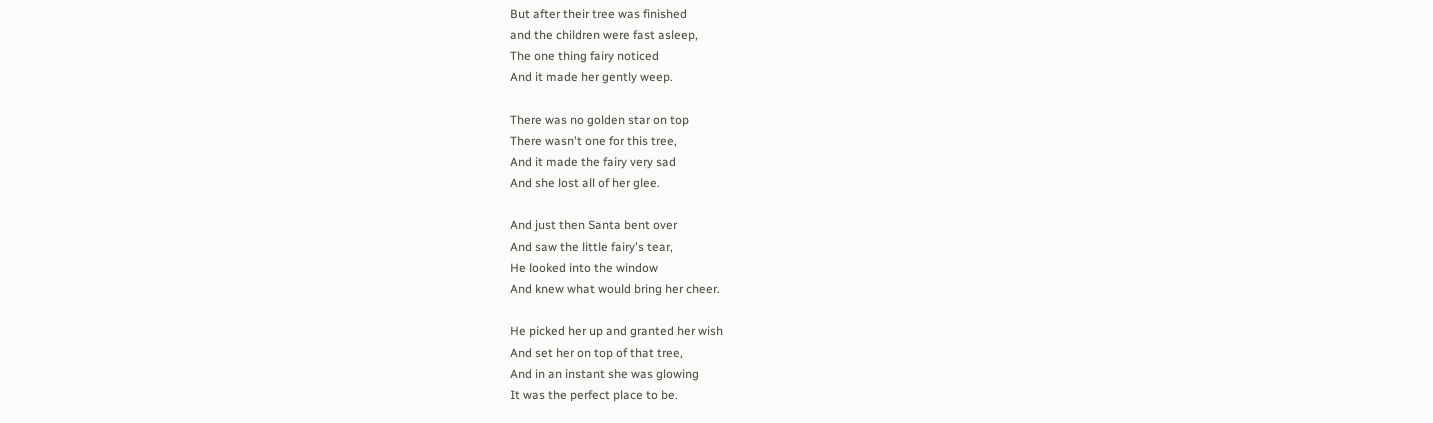But after their tree was finished
and the children were fast asleep,
The one thing fairy noticed
And it made her gently weep.

There was no golden star on top
There wasn't one for this tree,
And it made the fairy very sad
And she lost all of her glee.

And just then Santa bent over
And saw the little fairy's tear,
He looked into the window
And knew what would bring her cheer.

He picked her up and granted her wish
And set her on top of that tree,
And in an instant she was glowing
It was the perfect place to be.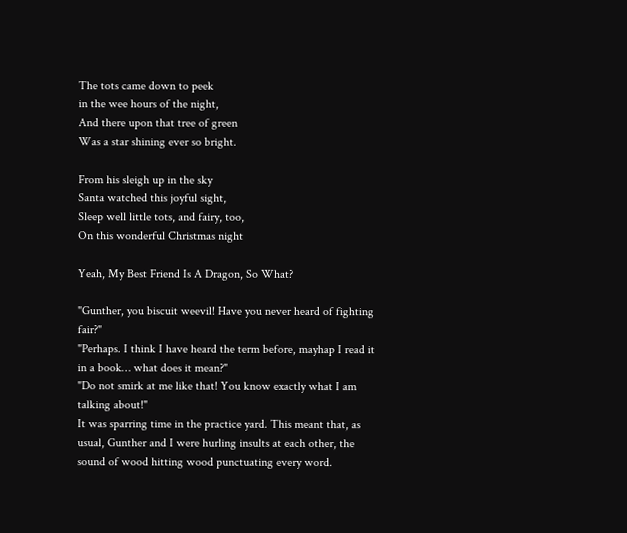The tots came down to peek
in the wee hours of the night,
And there upon that tree of green
Was a star shining ever so bright.

From his sleigh up in the sky
Santa watched this joyful sight,
Sleep well little tots, and fairy, too,
On this wonderful Christmas night

Yeah, My Best Friend Is A Dragon, So What?

"Gunther, you biscuit weevil! Have you never heard of fighting fair?"
"Perhaps. I think I have heard the term before, mayhap I read it in a book… what does it mean?"
"Do not smirk at me like that! You know exactly what I am talking about!"
It was sparring time in the practice yard. This meant that, as usual, Gunther and I were hurling insults at each other, the sound of wood hitting wood punctuating every word.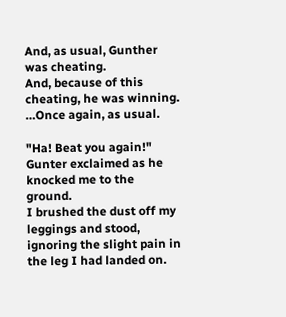And, as usual, Gunther was cheating.
And, because of this cheating, he was winning.
…Once again, as usual.

"Ha! Beat you again!" Gunter exclaimed as he knocked me to the ground.
I brushed the dust off my leggings and stood, ignoring the slight pain in the leg I had landed on.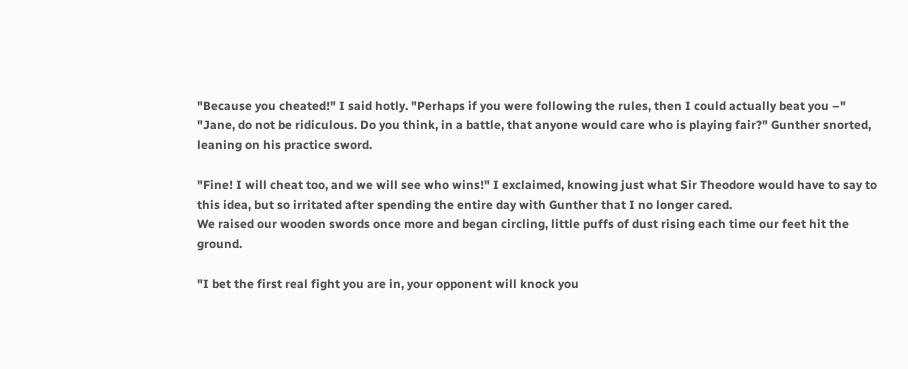"Because you cheated!" I said hotly. "Perhaps if you were following the rules, then I could actually beat you –"
"Jane, do not be ridiculous. Do you think, in a battle, that anyone would care who is playing fair?" Gunther snorted, leaning on his practice sword.

"Fine! I will cheat too, and we will see who wins!" I exclaimed, knowing just what Sir Theodore would have to say to this idea, but so irritated after spending the entire day with Gunther that I no longer cared.
We raised our wooden swords once more and began circling, little puffs of dust rising each time our feet hit the ground.

"I bet the first real fight you are in, your opponent will knock you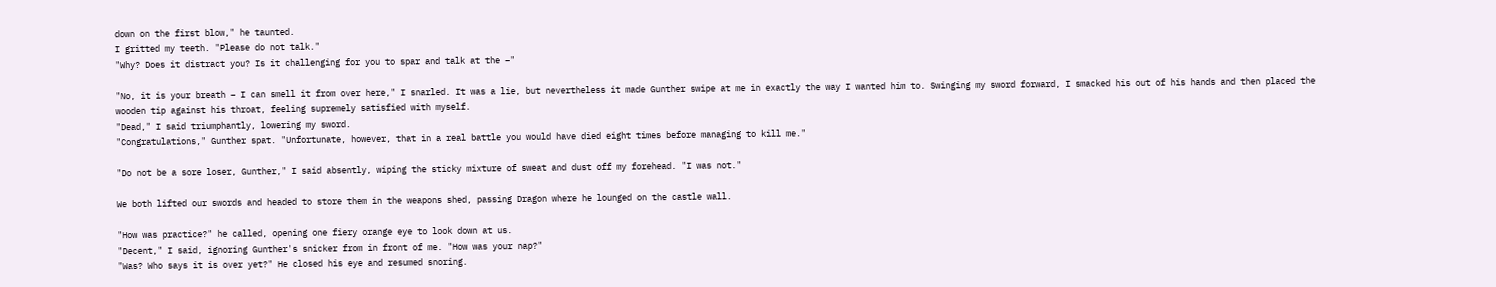down on the first blow," he taunted.
I gritted my teeth. "Please do not talk."
"Why? Does it distract you? Is it challenging for you to spar and talk at the –"

"No, it is your breath – I can smell it from over here," I snarled. It was a lie, but nevertheless it made Gunther swipe at me in exactly the way I wanted him to. Swinging my sword forward, I smacked his out of his hands and then placed the wooden tip against his throat, feeling supremely satisfied with myself.
"Dead," I said triumphantly, lowering my sword.
"Congratulations," Gunther spat. "Unfortunate, however, that in a real battle you would have died eight times before managing to kill me."

"Do not be a sore loser, Gunther," I said absently, wiping the sticky mixture of sweat and dust off my forehead. "I was not."

We both lifted our swords and headed to store them in the weapons shed, passing Dragon where he lounged on the castle wall.

"How was practice?" he called, opening one fiery orange eye to look down at us.
"Decent," I said, ignoring Gunther's snicker from in front of me. "How was your nap?"
"Was? Who says it is over yet?" He closed his eye and resumed snoring.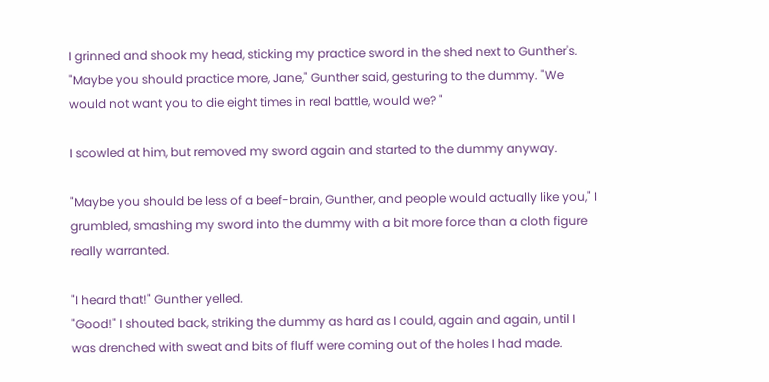I grinned and shook my head, sticking my practice sword in the shed next to Gunther's.
"Maybe you should practice more, Jane," Gunther said, gesturing to the dummy. "We would not want you to die eight times in real battle, would we? "

I scowled at him, but removed my sword again and started to the dummy anyway.

"Maybe you should be less of a beef-brain, Gunther, and people would actually like you," I grumbled, smashing my sword into the dummy with a bit more force than a cloth figure really warranted.

"I heard that!" Gunther yelled.
"Good!" I shouted back, striking the dummy as hard as I could, again and again, until I was drenched with sweat and bits of fluff were coming out of the holes I had made.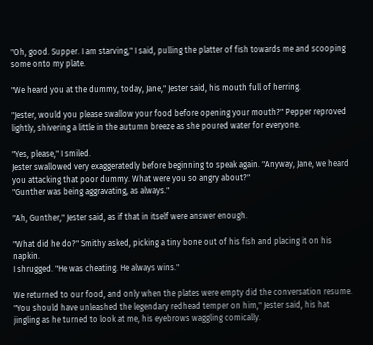"Oh, good. Supper. I am starving," I said, pulling the platter of fish towards me and scooping some onto my plate.

"We heard you at the dummy, today, Jane," Jester said, his mouth full of herring.

"Jester, would you please swallow your food before opening your mouth?" Pepper reproved lightly, shivering a little in the autumn breeze as she poured water for everyone.

"Yes, please," I smiled.
Jester swallowed very exaggeratedly before beginning to speak again. "Anyway, Jane, we heard you attacking that poor dummy. What were you so angry about?"
"Gunther was being aggravating, as always."

"Ah, Gunther," Jester said, as if that in itself were answer enough.

"What did he do?" Smithy asked, picking a tiny bone out of his fish and placing it on his napkin.
I shrugged. "He was cheating. He always wins."

We returned to our food, and only when the plates were empty did the conversation resume.
"You should have unleashed the legendary redhead temper on him," Jester said, his hat jingling as he turned to look at me, his eyebrows waggling comically.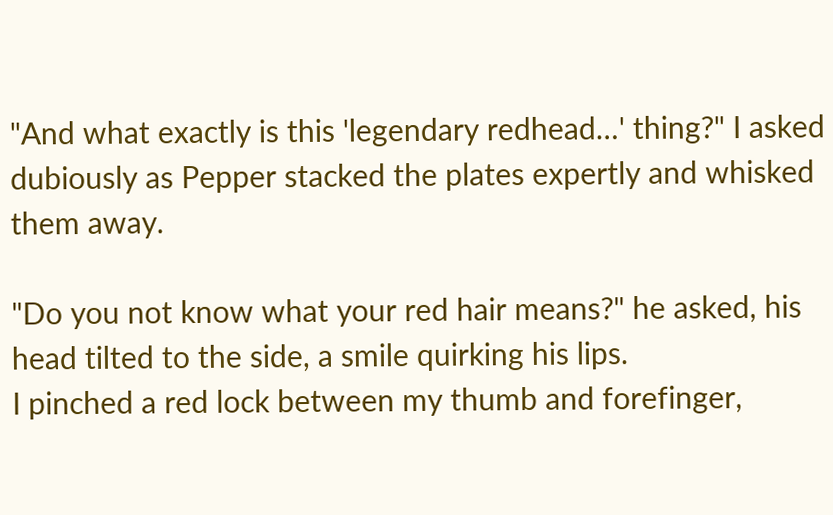"And what exactly is this 'legendary redhead…' thing?" I asked dubiously as Pepper stacked the plates expertly and whisked them away.

"Do you not know what your red hair means?" he asked, his head tilted to the side, a smile quirking his lips.
I pinched a red lock between my thumb and forefinger,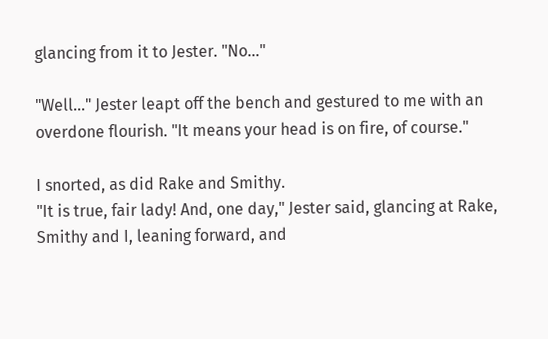glancing from it to Jester. "No…"

"Well…" Jester leapt off the bench and gestured to me with an overdone flourish. "It means your head is on fire, of course."

I snorted, as did Rake and Smithy.
"It is true, fair lady! And, one day," Jester said, glancing at Rake, Smithy and I, leaning forward, and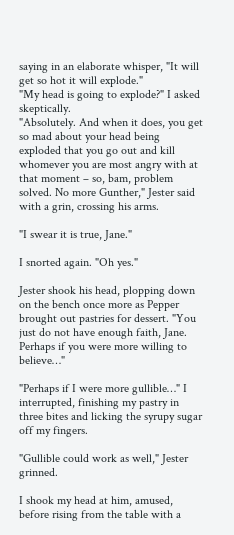saying in an elaborate whisper, "It will get so hot it will explode."
"My head is going to explode?" I asked skeptically.
"Absolutely. And when it does, you get so mad about your head being exploded that you go out and kill whomever you are most angry with at that moment – so, bam, problem solved. No more Gunther," Jester said with a grin, crossing his arms.

"I swear it is true, Jane."

I snorted again. "Oh yes."

Jester shook his head, plopping down on the bench once more as Pepper brought out pastries for dessert. "You just do not have enough faith, Jane. Perhaps if you were more willing to believe…"

"Perhaps if I were more gullible…" I interrupted, finishing my pastry in three bites and licking the syrupy sugar off my fingers.

"Gullible could work as well," Jester grinned.

I shook my head at him, amused, before rising from the table with a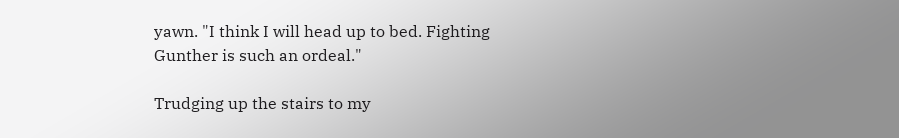yawn. "I think I will head up to bed. Fighting Gunther is such an ordeal."

Trudging up the stairs to my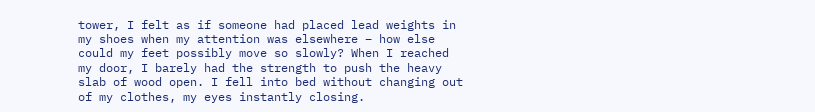tower, I felt as if someone had placed lead weights in my shoes when my attention was elsewhere – how else could my feet possibly move so slowly? When I reached my door, I barely had the strength to push the heavy slab of wood open. I fell into bed without changing out of my clothes, my eyes instantly closing.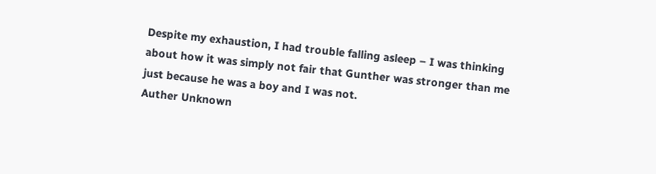Despite my exhaustion, I had trouble falling asleep – I was thinking about how it was simply not fair that Gunther was stronger than me just because he was a boy and I was not.
Auther Unknown